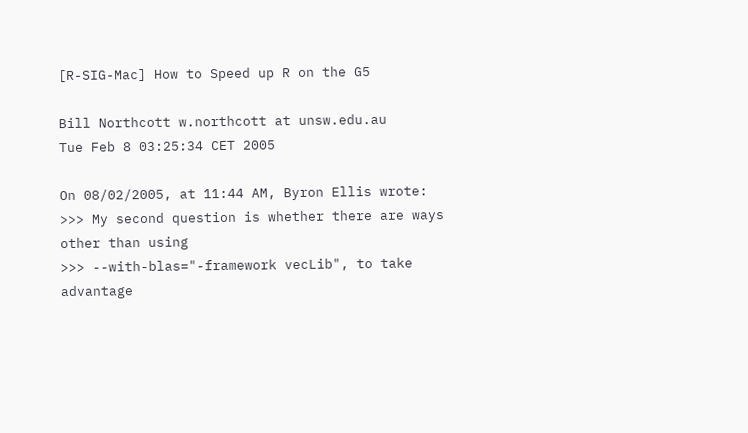[R-SIG-Mac] How to Speed up R on the G5

Bill Northcott w.northcott at unsw.edu.au
Tue Feb 8 03:25:34 CET 2005

On 08/02/2005, at 11:44 AM, Byron Ellis wrote:
>>> My second question is whether there are ways other than using
>>> --with-blas="-framework vecLib", to take advantage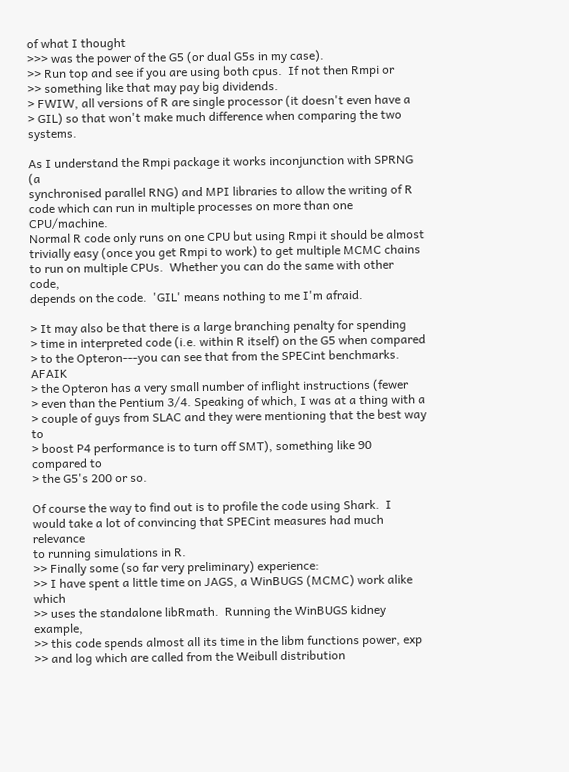of what I thought
>>> was the power of the G5 (or dual G5s in my case).
>> Run top and see if you are using both cpus.  If not then Rmpi or
>> something like that may pay big dividends.
> FWIW, all versions of R are single processor (it doesn't even have a
> GIL) so that won't make much difference when comparing the two systems.

As I understand the Rmpi package it works inconjunction with SPRNG (a
synchronised parallel RNG) and MPI libraries to allow the writing of R
code which can run in multiple processes on more than one CPU/machine.
Normal R code only runs on one CPU but using Rmpi it should be almost
trivially easy (once you get Rmpi to work) to get multiple MCMC chains
to run on multiple CPUs.  Whether you can do the same with other code,
depends on the code.  'GIL' means nothing to me I'm afraid.

> It may also be that there is a large branching penalty for spending
> time in interpreted code (i.e. within R itself) on the G5 when compared
> to the Opteron---you can see that from the SPECint benchmarks. AFAIK
> the Opteron has a very small number of inflight instructions (fewer
> even than the Pentium 3/4. Speaking of which, I was at a thing with a
> couple of guys from SLAC and they were mentioning that the best way to
> boost P4 performance is to turn off SMT), something like 90 compared to
> the G5's 200 or so.

Of course the way to find out is to profile the code using Shark.  I
would take a lot of convincing that SPECint measures had much relevance
to running simulations in R.
>> Finally some (so far very preliminary) experience:
>> I have spent a little time on JAGS, a WinBUGS (MCMC) work alike which
>> uses the standalone libRmath.  Running the WinBUGS kidney example,
>> this code spends almost all its time in the libm functions power, exp
>> and log which are called from the Weibull distribution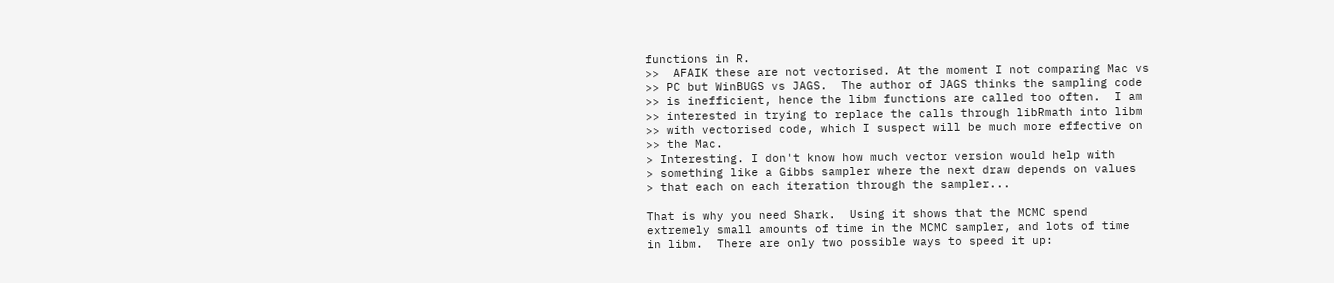functions in R.
>>  AFAIK these are not vectorised. At the moment I not comparing Mac vs
>> PC but WinBUGS vs JAGS.  The author of JAGS thinks the sampling code
>> is inefficient, hence the libm functions are called too often.  I am
>> interested in trying to replace the calls through libRmath into libm
>> with vectorised code, which I suspect will be much more effective on
>> the Mac.
> Interesting. I don't know how much vector version would help with
> something like a Gibbs sampler where the next draw depends on values
> that each on each iteration through the sampler...

That is why you need Shark.  Using it shows that the MCMC spend
extremely small amounts of time in the MCMC sampler, and lots of time
in libm.  There are only two possible ways to speed it up: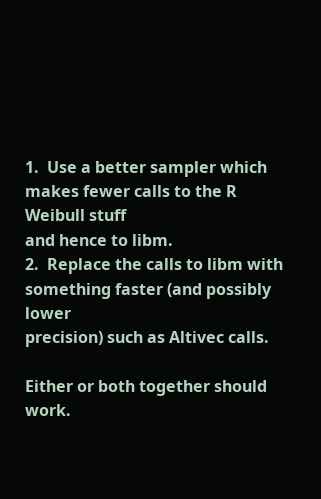1.  Use a better sampler which makes fewer calls to the R Weibull stuff
and hence to libm.
2.  Replace the calls to libm with something faster (and possibly lower
precision) such as Altivec calls.

Either or both together should work.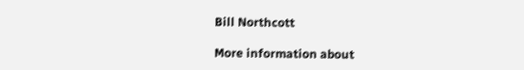Bill Northcott

More information about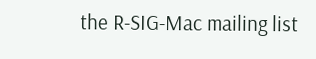the R-SIG-Mac mailing list